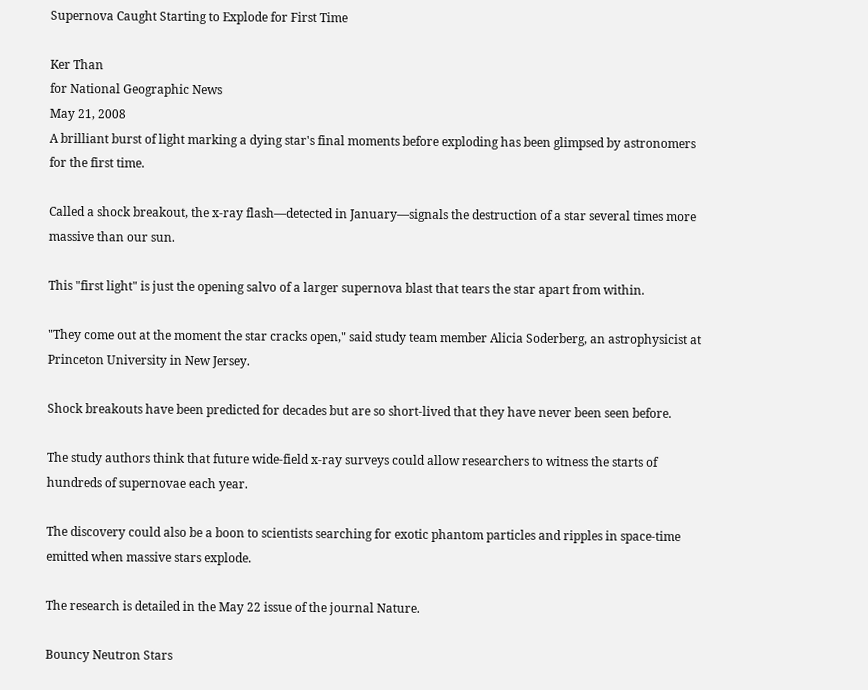Supernova Caught Starting to Explode for First Time

Ker Than
for National Geographic News
May 21, 2008
A brilliant burst of light marking a dying star's final moments before exploding has been glimpsed by astronomers for the first time.

Called a shock breakout, the x-ray flash—detected in January—signals the destruction of a star several times more massive than our sun.

This "first light" is just the opening salvo of a larger supernova blast that tears the star apart from within.

"They come out at the moment the star cracks open," said study team member Alicia Soderberg, an astrophysicist at Princeton University in New Jersey.

Shock breakouts have been predicted for decades but are so short-lived that they have never been seen before.

The study authors think that future wide-field x-ray surveys could allow researchers to witness the starts of hundreds of supernovae each year.

The discovery could also be a boon to scientists searching for exotic phantom particles and ripples in space-time emitted when massive stars explode.

The research is detailed in the May 22 issue of the journal Nature.

Bouncy Neutron Stars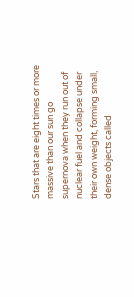Stars that are eight times or more massive than our sun go supernova when they run out of nuclear fuel and collapse under their own weight, forming small, dense objects called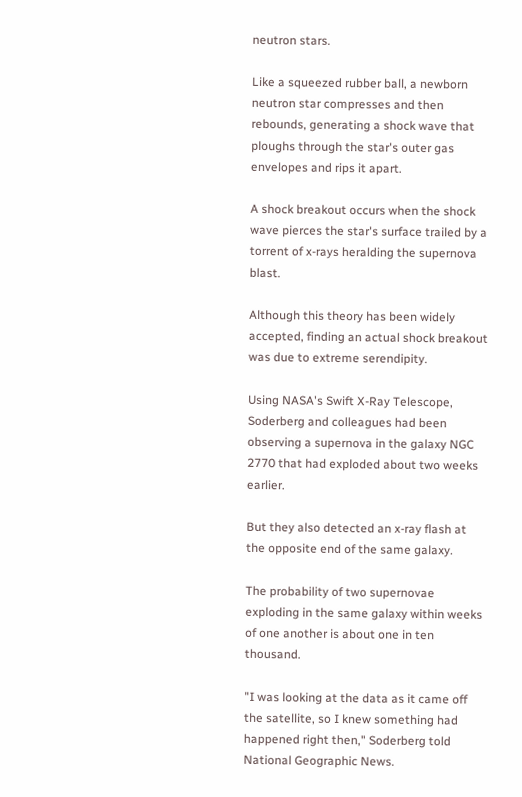neutron stars.

Like a squeezed rubber ball, a newborn neutron star compresses and then rebounds, generating a shock wave that ploughs through the star's outer gas envelopes and rips it apart.

A shock breakout occurs when the shock wave pierces the star's surface trailed by a torrent of x-rays heralding the supernova blast.

Although this theory has been widely accepted, finding an actual shock breakout was due to extreme serendipity.

Using NASA's Swift X-Ray Telescope, Soderberg and colleagues had been observing a supernova in the galaxy NGC 2770 that had exploded about two weeks earlier.

But they also detected an x-ray flash at the opposite end of the same galaxy.

The probability of two supernovae exploding in the same galaxy within weeks of one another is about one in ten thousand.

"I was looking at the data as it came off the satellite, so I knew something had happened right then," Soderberg told National Geographic News.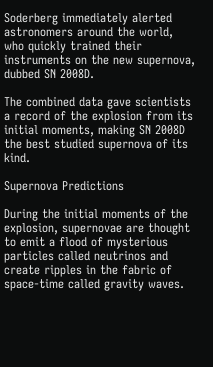Soderberg immediately alerted astronomers around the world, who quickly trained their instruments on the new supernova, dubbed SN 2008D.

The combined data gave scientists a record of the explosion from its initial moments, making SN 2008D the best studied supernova of its kind.

Supernova Predictions

During the initial moments of the explosion, supernovae are thought to emit a flood of mysterious particles called neutrinos and create ripples in the fabric of space-time called gravity waves.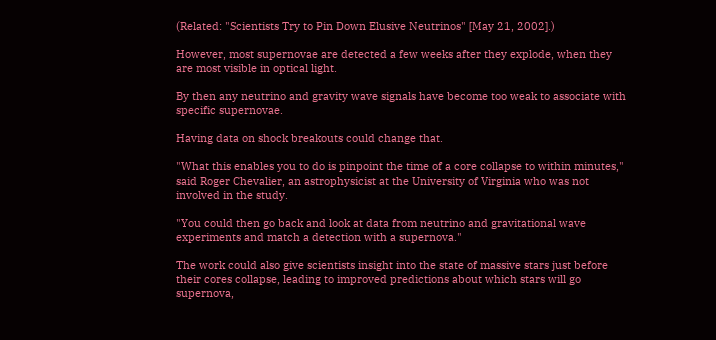(Related: "Scientists Try to Pin Down Elusive Neutrinos" [May 21, 2002].)

However, most supernovae are detected a few weeks after they explode, when they are most visible in optical light.

By then any neutrino and gravity wave signals have become too weak to associate with specific supernovae.

Having data on shock breakouts could change that.

"What this enables you to do is pinpoint the time of a core collapse to within minutes," said Roger Chevalier, an astrophysicist at the University of Virginia who was not involved in the study.

"You could then go back and look at data from neutrino and gravitational wave experiments and match a detection with a supernova."

The work could also give scientists insight into the state of massive stars just before their cores collapse, leading to improved predictions about which stars will go supernova,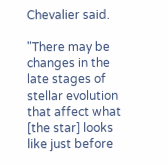Chevalier said.

"There may be changes in the late stages of stellar evolution that affect what [the star] looks like just before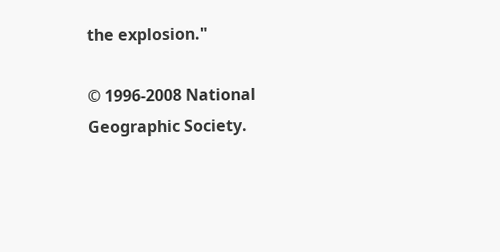the explosion."

© 1996-2008 National Geographic Society.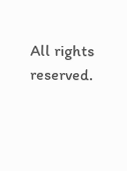All rights reserved.